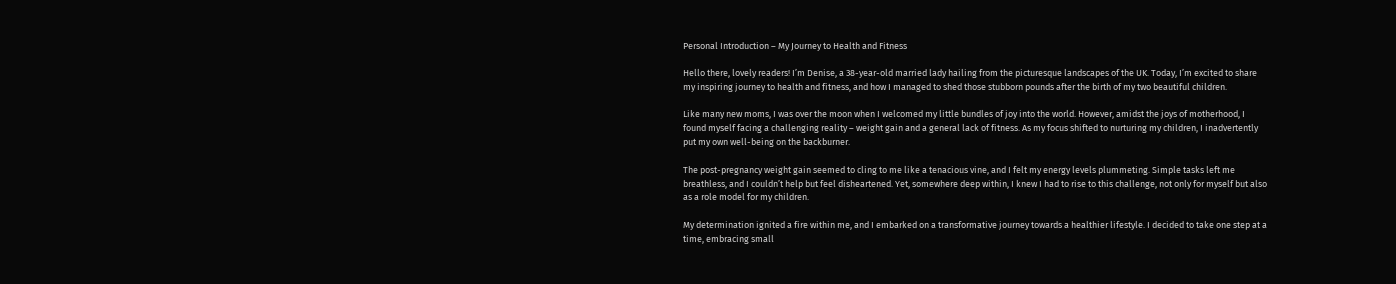Personal Introduction – My Journey to Health and Fitness

Hello there, lovely readers! I’m Denise, a 38-year-old married lady hailing from the picturesque landscapes of the UK. Today, I’m excited to share my inspiring journey to health and fitness, and how I managed to shed those stubborn pounds after the birth of my two beautiful children.

Like many new moms, I was over the moon when I welcomed my little bundles of joy into the world. However, amidst the joys of motherhood, I found myself facing a challenging reality – weight gain and a general lack of fitness. As my focus shifted to nurturing my children, I inadvertently put my own well-being on the backburner.

The post-pregnancy weight gain seemed to cling to me like a tenacious vine, and I felt my energy levels plummeting. Simple tasks left me breathless, and I couldn’t help but feel disheartened. Yet, somewhere deep within, I knew I had to rise to this challenge, not only for myself but also as a role model for my children.

My determination ignited a fire within me, and I embarked on a transformative journey towards a healthier lifestyle. I decided to take one step at a time, embracing small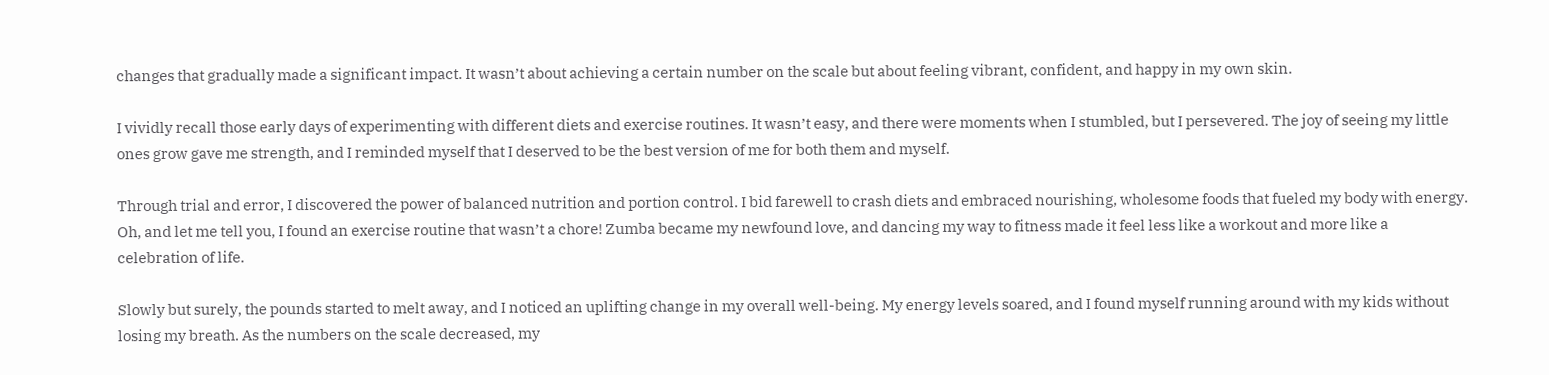changes that gradually made a significant impact. It wasn’t about achieving a certain number on the scale but about feeling vibrant, confident, and happy in my own skin.

I vividly recall those early days of experimenting with different diets and exercise routines. It wasn’t easy, and there were moments when I stumbled, but I persevered. The joy of seeing my little ones grow gave me strength, and I reminded myself that I deserved to be the best version of me for both them and myself.

Through trial and error, I discovered the power of balanced nutrition and portion control. I bid farewell to crash diets and embraced nourishing, wholesome foods that fueled my body with energy. Oh, and let me tell you, I found an exercise routine that wasn’t a chore! Zumba became my newfound love, and dancing my way to fitness made it feel less like a workout and more like a celebration of life.

Slowly but surely, the pounds started to melt away, and I noticed an uplifting change in my overall well-being. My energy levels soared, and I found myself running around with my kids without losing my breath. As the numbers on the scale decreased, my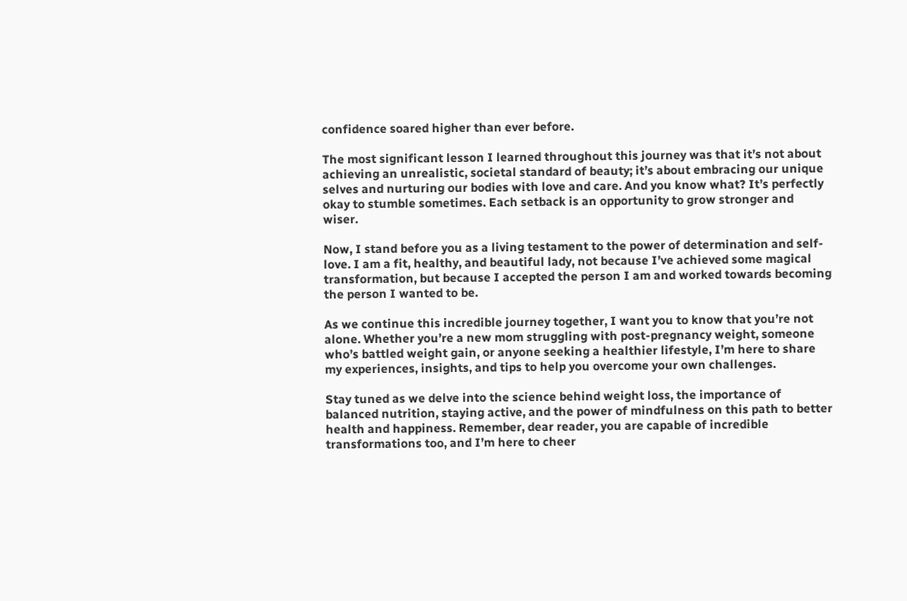confidence soared higher than ever before.

The most significant lesson I learned throughout this journey was that it’s not about achieving an unrealistic, societal standard of beauty; it’s about embracing our unique selves and nurturing our bodies with love and care. And you know what? It’s perfectly okay to stumble sometimes. Each setback is an opportunity to grow stronger and wiser.

Now, I stand before you as a living testament to the power of determination and self-love. I am a fit, healthy, and beautiful lady, not because I’ve achieved some magical transformation, but because I accepted the person I am and worked towards becoming the person I wanted to be.

As we continue this incredible journey together, I want you to know that you’re not alone. Whether you’re a new mom struggling with post-pregnancy weight, someone who’s battled weight gain, or anyone seeking a healthier lifestyle, I’m here to share my experiences, insights, and tips to help you overcome your own challenges.

Stay tuned as we delve into the science behind weight loss, the importance of balanced nutrition, staying active, and the power of mindfulness on this path to better health and happiness. Remember, dear reader, you are capable of incredible transformations too, and I’m here to cheer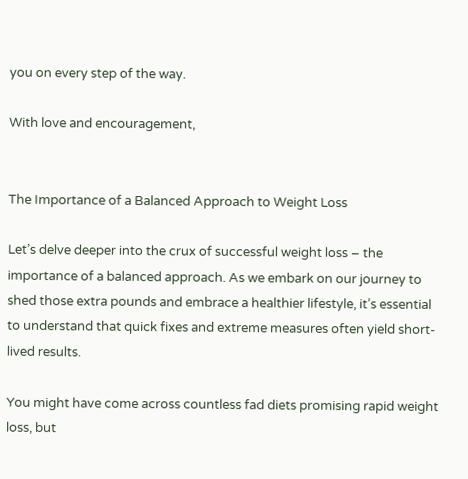you on every step of the way.

With love and encouragement,


The Importance of a Balanced Approach to Weight Loss

Let’s delve deeper into the crux of successful weight loss – the importance of a balanced approach. As we embark on our journey to shed those extra pounds and embrace a healthier lifestyle, it’s essential to understand that quick fixes and extreme measures often yield short-lived results.

You might have come across countless fad diets promising rapid weight loss, but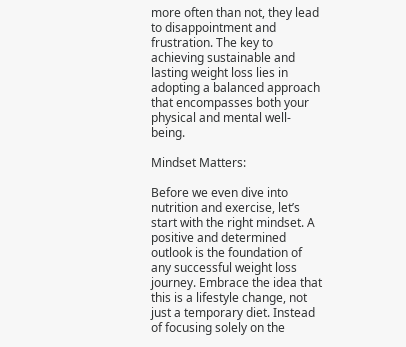more often than not, they lead to disappointment and frustration. The key to achieving sustainable and lasting weight loss lies in adopting a balanced approach that encompasses both your physical and mental well-being.

Mindset Matters:

Before we even dive into nutrition and exercise, let’s start with the right mindset. A positive and determined outlook is the foundation of any successful weight loss journey. Embrace the idea that this is a lifestyle change, not just a temporary diet. Instead of focusing solely on the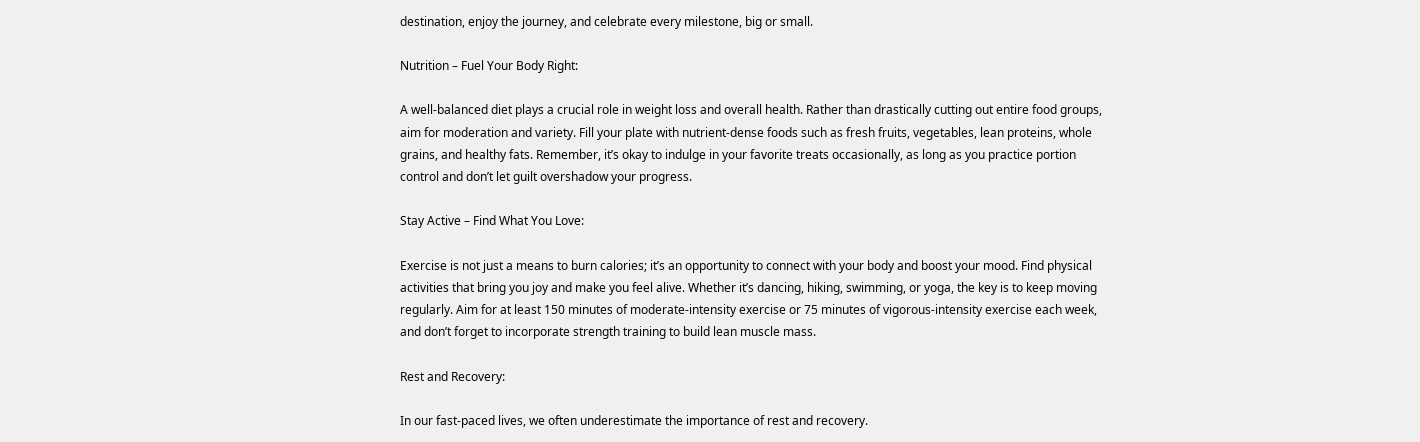destination, enjoy the journey, and celebrate every milestone, big or small.

Nutrition – Fuel Your Body Right:

A well-balanced diet plays a crucial role in weight loss and overall health. Rather than drastically cutting out entire food groups, aim for moderation and variety. Fill your plate with nutrient-dense foods such as fresh fruits, vegetables, lean proteins, whole grains, and healthy fats. Remember, it’s okay to indulge in your favorite treats occasionally, as long as you practice portion control and don’t let guilt overshadow your progress.

Stay Active – Find What You Love:

Exercise is not just a means to burn calories; it’s an opportunity to connect with your body and boost your mood. Find physical activities that bring you joy and make you feel alive. Whether it’s dancing, hiking, swimming, or yoga, the key is to keep moving regularly. Aim for at least 150 minutes of moderate-intensity exercise or 75 minutes of vigorous-intensity exercise each week, and don’t forget to incorporate strength training to build lean muscle mass.

Rest and Recovery:

In our fast-paced lives, we often underestimate the importance of rest and recovery.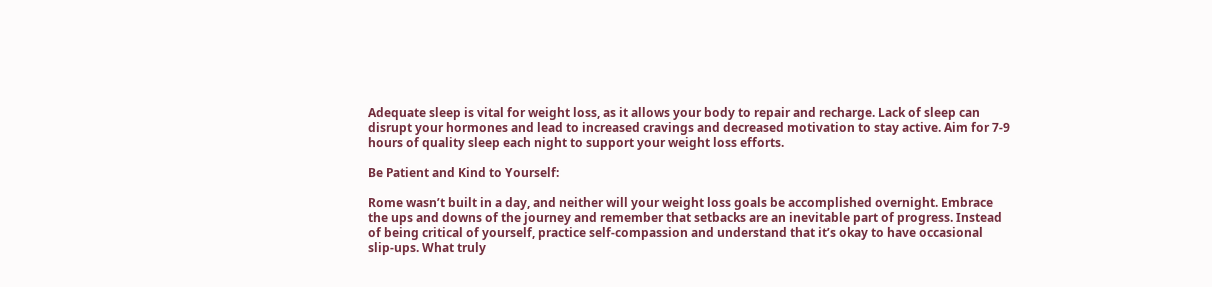Adequate sleep is vital for weight loss, as it allows your body to repair and recharge. Lack of sleep can disrupt your hormones and lead to increased cravings and decreased motivation to stay active. Aim for 7-9 hours of quality sleep each night to support your weight loss efforts.

Be Patient and Kind to Yourself:

Rome wasn’t built in a day, and neither will your weight loss goals be accomplished overnight. Embrace the ups and downs of the journey and remember that setbacks are an inevitable part of progress. Instead of being critical of yourself, practice self-compassion and understand that it’s okay to have occasional slip-ups. What truly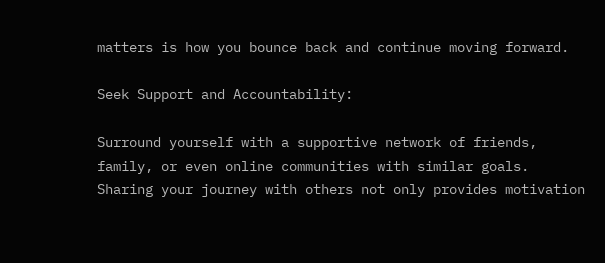matters is how you bounce back and continue moving forward.

Seek Support and Accountability:

Surround yourself with a supportive network of friends, family, or even online communities with similar goals. Sharing your journey with others not only provides motivation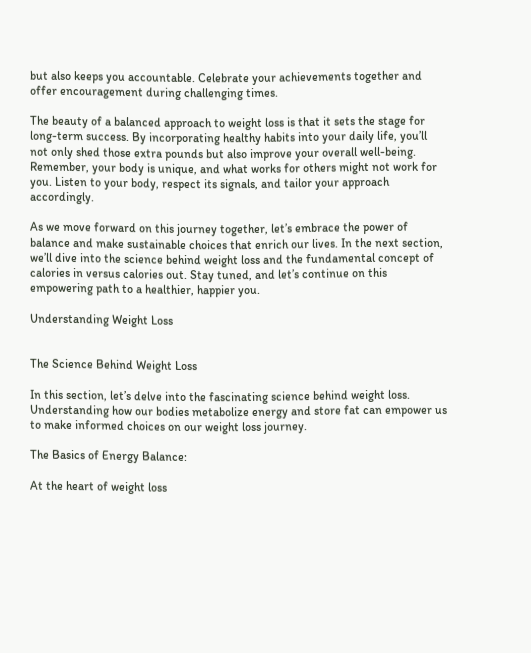but also keeps you accountable. Celebrate your achievements together and offer encouragement during challenging times.

The beauty of a balanced approach to weight loss is that it sets the stage for long-term success. By incorporating healthy habits into your daily life, you’ll not only shed those extra pounds but also improve your overall well-being. Remember, your body is unique, and what works for others might not work for you. Listen to your body, respect its signals, and tailor your approach accordingly.

As we move forward on this journey together, let’s embrace the power of balance and make sustainable choices that enrich our lives. In the next section, we’ll dive into the science behind weight loss and the fundamental concept of calories in versus calories out. Stay tuned, and let’s continue on this empowering path to a healthier, happier you.

Understanding Weight Loss


The Science Behind Weight Loss

In this section, let’s delve into the fascinating science behind weight loss. Understanding how our bodies metabolize energy and store fat can empower us to make informed choices on our weight loss journey.

The Basics of Energy Balance:

At the heart of weight loss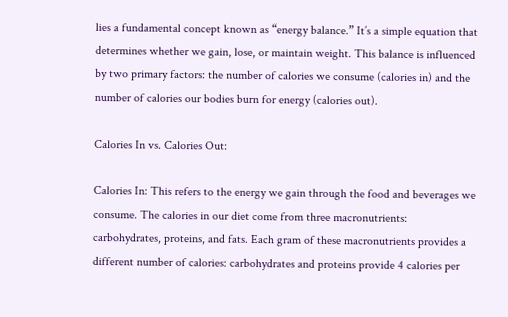lies a fundamental concept known as “energy balance.” It’s a simple equation that determines whether we gain, lose, or maintain weight. This balance is influenced by two primary factors: the number of calories we consume (calories in) and the number of calories our bodies burn for energy (calories out).

Calories In vs. Calories Out:

Calories In: This refers to the energy we gain through the food and beverages we consume. The calories in our diet come from three macronutrients: carbohydrates, proteins, and fats. Each gram of these macronutrients provides a different number of calories: carbohydrates and proteins provide 4 calories per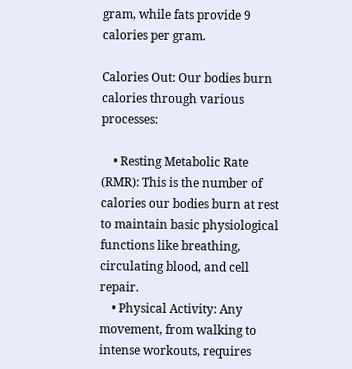gram, while fats provide 9 calories per gram.

Calories Out: Our bodies burn calories through various processes:

    • Resting Metabolic Rate (RMR): This is the number of calories our bodies burn at rest to maintain basic physiological functions like breathing, circulating blood, and cell repair.
    • Physical Activity: Any movement, from walking to intense workouts, requires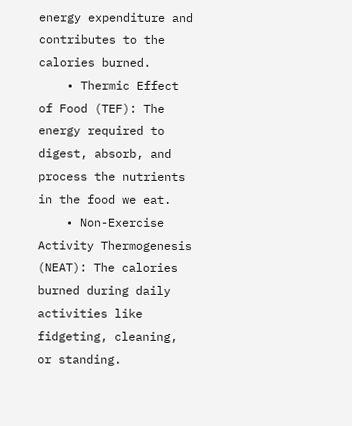energy expenditure and contributes to the calories burned.
    • Thermic Effect of Food (TEF): The energy required to digest, absorb, and process the nutrients in the food we eat.
    • Non-Exercise Activity Thermogenesis (NEAT): The calories burned during daily activities like fidgeting, cleaning, or standing.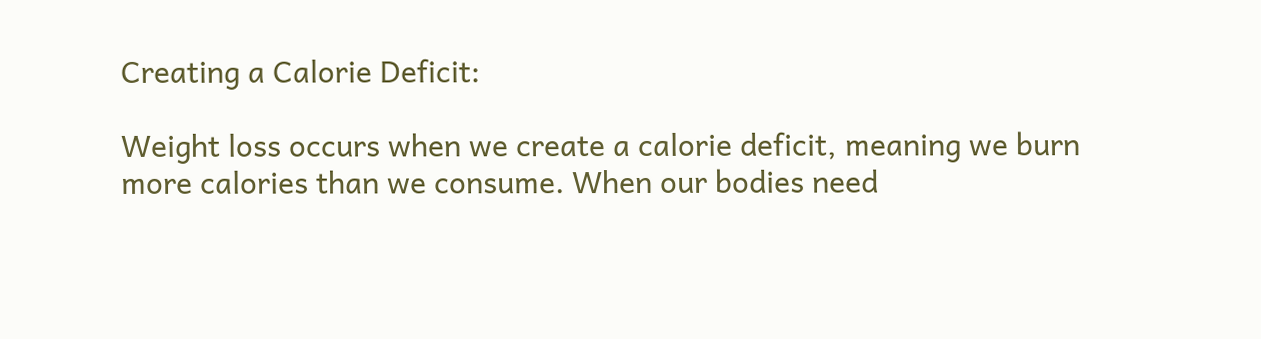Creating a Calorie Deficit:

Weight loss occurs when we create a calorie deficit, meaning we burn more calories than we consume. When our bodies need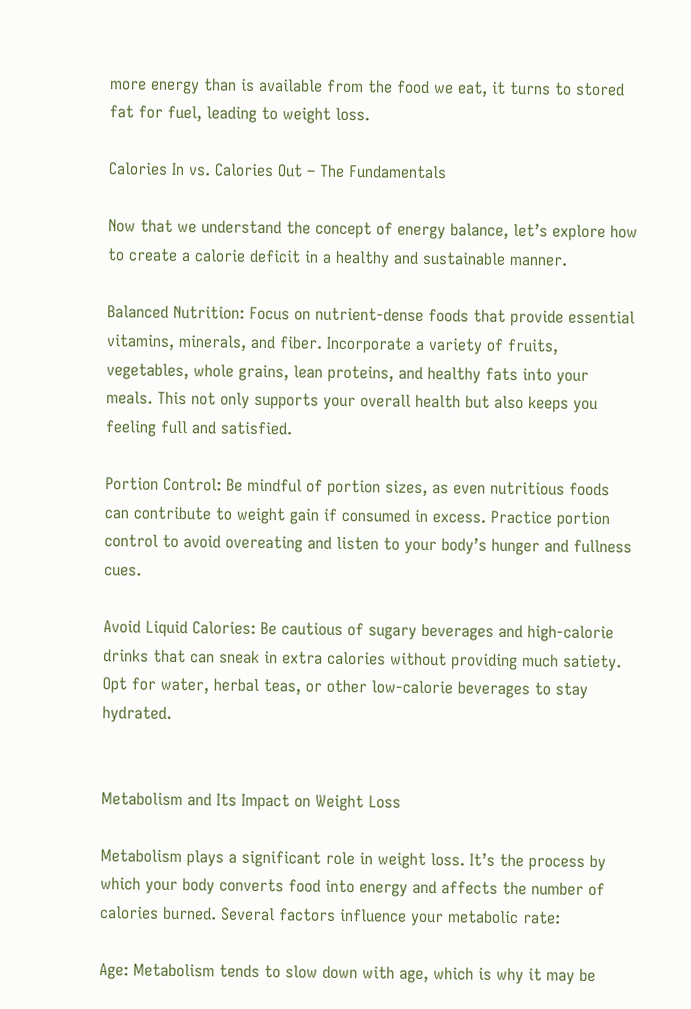more energy than is available from the food we eat, it turns to stored fat for fuel, leading to weight loss.

Calories In vs. Calories Out – The Fundamentals

Now that we understand the concept of energy balance, let’s explore how to create a calorie deficit in a healthy and sustainable manner.

Balanced Nutrition: Focus on nutrient-dense foods that provide essential vitamins, minerals, and fiber. Incorporate a variety of fruits, vegetables, whole grains, lean proteins, and healthy fats into your meals. This not only supports your overall health but also keeps you feeling full and satisfied.

Portion Control: Be mindful of portion sizes, as even nutritious foods can contribute to weight gain if consumed in excess. Practice portion control to avoid overeating and listen to your body’s hunger and fullness cues.

Avoid Liquid Calories: Be cautious of sugary beverages and high-calorie drinks that can sneak in extra calories without providing much satiety. Opt for water, herbal teas, or other low-calorie beverages to stay hydrated.


Metabolism and Its Impact on Weight Loss

Metabolism plays a significant role in weight loss. It’s the process by which your body converts food into energy and affects the number of calories burned. Several factors influence your metabolic rate:

Age: Metabolism tends to slow down with age, which is why it may be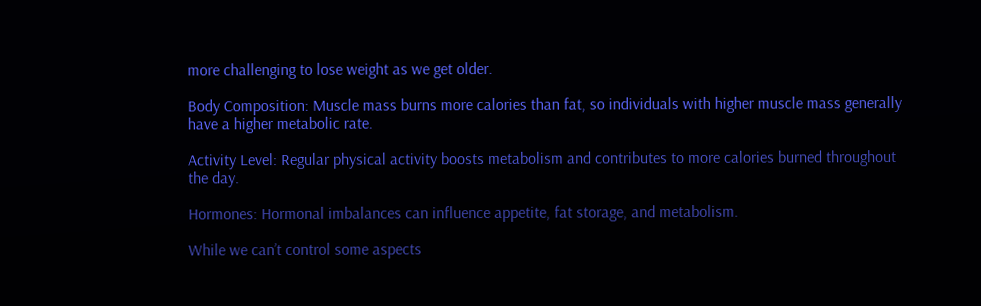more challenging to lose weight as we get older.

Body Composition: Muscle mass burns more calories than fat, so individuals with higher muscle mass generally have a higher metabolic rate.

Activity Level: Regular physical activity boosts metabolism and contributes to more calories burned throughout the day.

Hormones: Hormonal imbalances can influence appetite, fat storage, and metabolism.

While we can’t control some aspects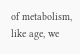of metabolism, like age, we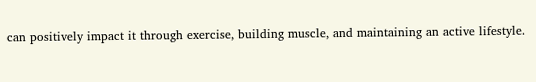can positively impact it through exercise, building muscle, and maintaining an active lifestyle.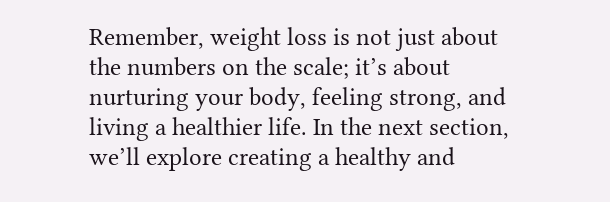Remember, weight loss is not just about the numbers on the scale; it’s about nurturing your body, feeling strong, and living a healthier life. In the next section, we’ll explore creating a healthy and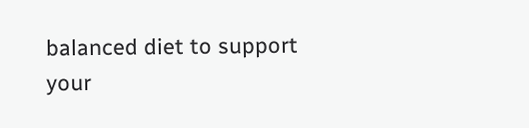balanced diet to support your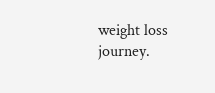weight loss journey.